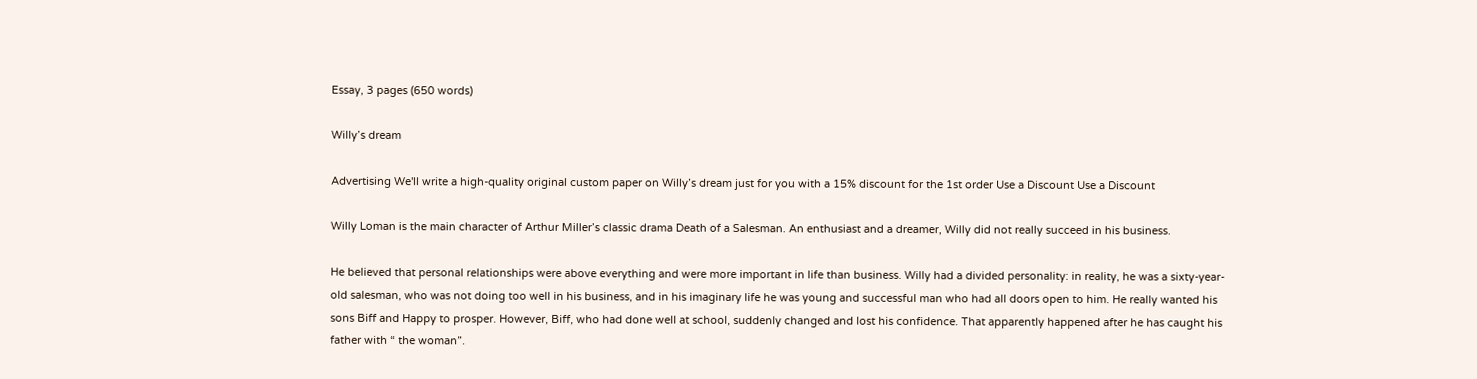Essay, 3 pages (650 words)

Willy’s dream

Advertising We'll write a high-quality original custom paper on Willy’s dream just for you with a 15% discount for the 1st order Use a Discount Use a Discount

Willy Loman is the main character of Arthur Miller’s classic drama Death of a Salesman. An enthusiast and a dreamer, Willy did not really succeed in his business.

He believed that personal relationships were above everything and were more important in life than business. Willy had a divided personality: in reality, he was a sixty-year-old salesman, who was not doing too well in his business, and in his imaginary life he was young and successful man who had all doors open to him. He really wanted his sons Biff and Happy to prosper. However, Biff, who had done well at school, suddenly changed and lost his confidence. That apparently happened after he has caught his father with “ the woman”.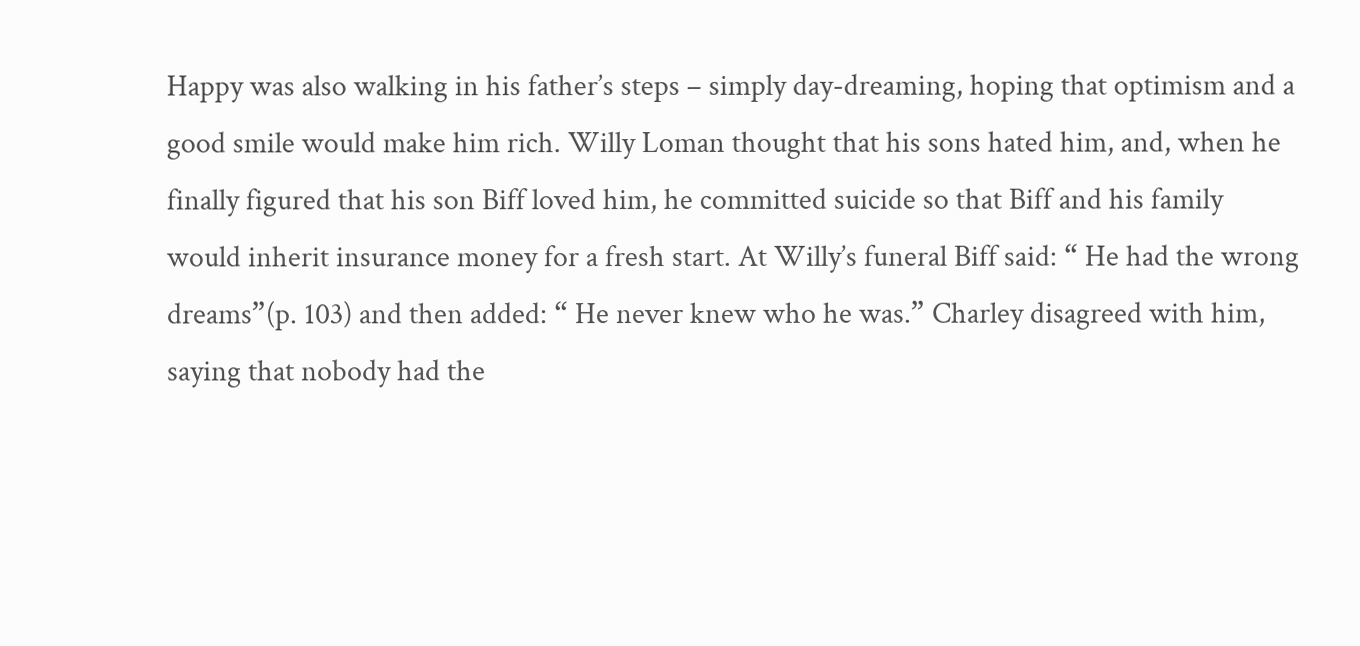Happy was also walking in his father’s steps – simply day-dreaming, hoping that optimism and a good smile would make him rich. Willy Loman thought that his sons hated him, and, when he finally figured that his son Biff loved him, he committed suicide so that Biff and his family would inherit insurance money for a fresh start. At Willy’s funeral Biff said: “ He had the wrong dreams”(p. 103) and then added: “ He never knew who he was.” Charley disagreed with him, saying that nobody had the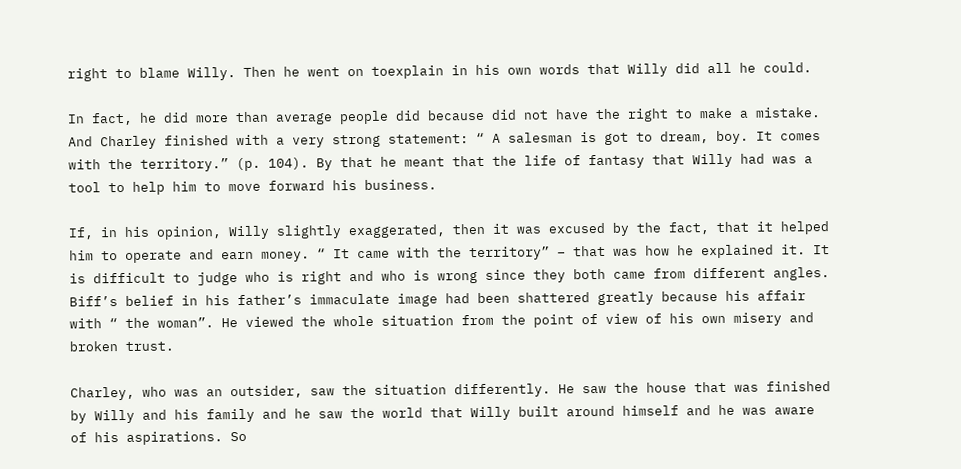right to blame Willy. Then he went on toexplain in his own words that Willy did all he could.

In fact, he did more than average people did because did not have the right to make a mistake. And Charley finished with a very strong statement: “ A salesman is got to dream, boy. It comes with the territory.” (p. 104). By that he meant that the life of fantasy that Willy had was a tool to help him to move forward his business.

If, in his opinion, Willy slightly exaggerated, then it was excused by the fact, that it helped him to operate and earn money. “ It came with the territory” – that was how he explained it. It is difficult to judge who is right and who is wrong since they both came from different angles. Biff’s belief in his father’s immaculate image had been shattered greatly because his affair with “ the woman”. He viewed the whole situation from the point of view of his own misery and broken trust.

Charley, who was an outsider, saw the situation differently. He saw the house that was finished by Willy and his family and he saw the world that Willy built around himself and he was aware of his aspirations. So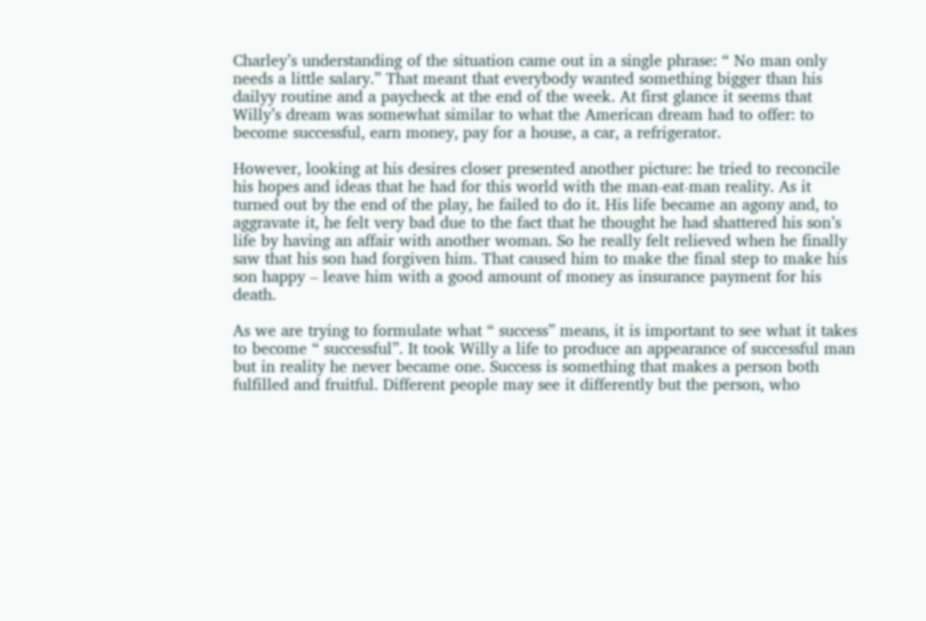Charley’s understanding of the situation came out in a single phrase: “ No man only needs a little salary.” That meant that everybody wanted something bigger than his dailyy routine and a paycheck at the end of the week. At first glance it seems that Willy’s dream was somewhat similar to what the American dream had to offer: to become successful, earn money, pay for a house, a car, a refrigerator.

However, looking at his desires closer presented another picture: he tried to reconcile his hopes and ideas that he had for this world with the man-eat-man reality. As it turned out by the end of the play, he failed to do it. His life became an agony and, to aggravate it, he felt very bad due to the fact that he thought he had shattered his son’s life by having an affair with another woman. So he really felt relieved when he finally saw that his son had forgiven him. That caused him to make the final step to make his son happy – leave him with a good amount of money as insurance payment for his death.

As we are trying to formulate what “ success” means, it is important to see what it takes to become “ successful”. It took Willy a life to produce an appearance of successful man but in reality he never became one. Success is something that makes a person both fulfilled and fruitful. Different people may see it differently but the person, who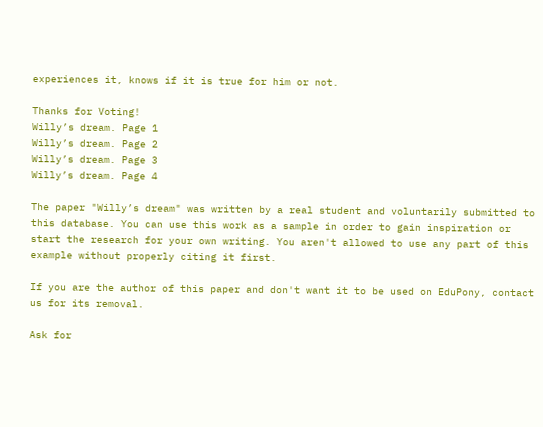experiences it, knows if it is true for him or not.

Thanks for Voting!
Willy’s dream. Page 1
Willy’s dream. Page 2
Willy’s dream. Page 3
Willy’s dream. Page 4

The paper "Willy’s dream" was written by a real student and voluntarily submitted to this database. You can use this work as a sample in order to gain inspiration or start the research for your own writing. You aren't allowed to use any part of this example without properly citing it first.

If you are the author of this paper and don't want it to be used on EduPony, contact us for its removal.

Ask for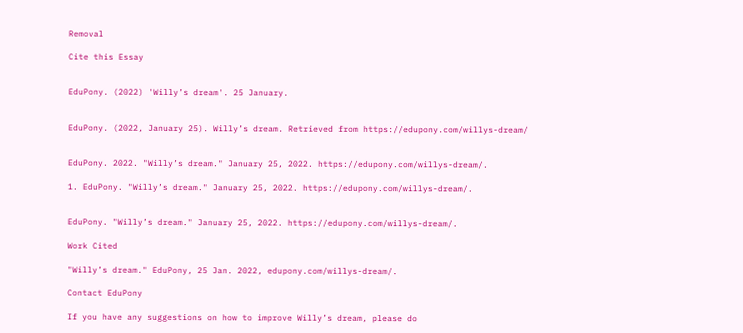Removal

Cite this Essay


EduPony. (2022) 'Willy’s dream'. 25 January.


EduPony. (2022, January 25). Willy’s dream. Retrieved from https://edupony.com/willys-dream/


EduPony. 2022. "Willy’s dream." January 25, 2022. https://edupony.com/willys-dream/.

1. EduPony. "Willy’s dream." January 25, 2022. https://edupony.com/willys-dream/.


EduPony. "Willy’s dream." January 25, 2022. https://edupony.com/willys-dream/.

Work Cited

"Willy’s dream." EduPony, 25 Jan. 2022, edupony.com/willys-dream/.

Contact EduPony

If you have any suggestions on how to improve Willy’s dream, please do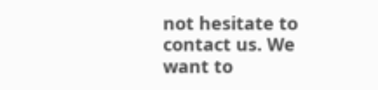not hesitate to contact us. We want to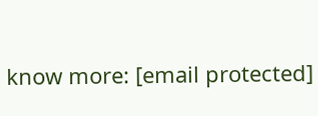know more: [email protected]